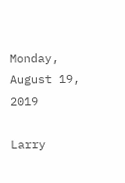Monday, August 19, 2019

Larry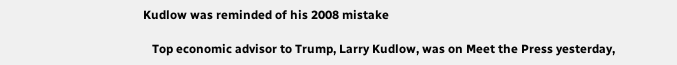Kudlow was reminded of his 2008 mistake

   Top economic advisor to Trump, Larry Kudlow, was on Meet the Press yesterday,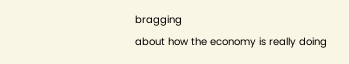bragging
about how the economy is really doing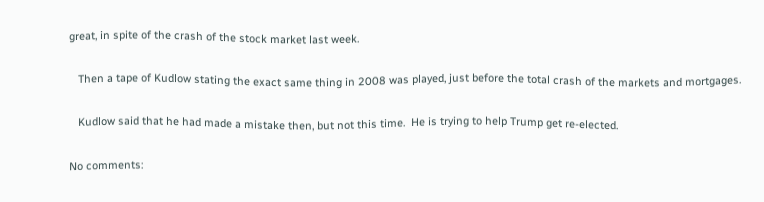great, in spite of the crash of the stock market last week.

   Then a tape of Kudlow stating the exact same thing in 2008 was played, just before the total crash of the markets and mortgages.

   Kudlow said that he had made a mistake then, but not this time.  He is trying to help Trump get re-elected.

No comments: